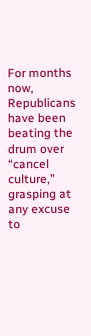For months now, Republicans have been beating the drum over “cancel culture,” grasping at any excuse to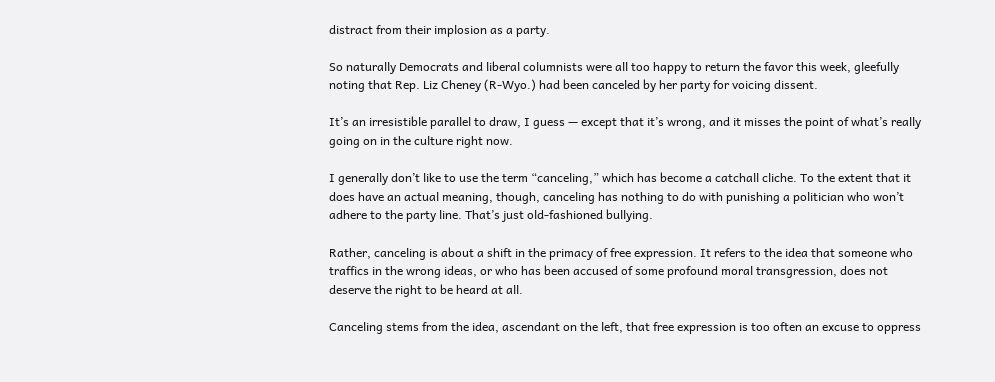distract from their implosion as a party.

So naturally Democrats and liberal columnists were all too happy to return the favor this week, gleefully noting that Rep. Liz Cheney (R-Wyo.) had been canceled by her party for voicing dissent.

It’s an irresistible parallel to draw, I guess — except that it’s wrong, and it misses the point of what’s really going on in the culture right now.

I generally don’t like to use the term “canceling,” which has become a catchall cliche. To the extent that it does have an actual meaning, though, canceling has nothing to do with punishing a politician who won’t adhere to the party line. That’s just old-fashioned bullying.

Rather, canceling is about a shift in the primacy of free expression. It refers to the idea that someone who traffics in the wrong ideas, or who has been accused of some profound moral transgression, does not deserve the right to be heard at all.

Canceling stems from the idea, ascendant on the left, that free expression is too often an excuse to oppress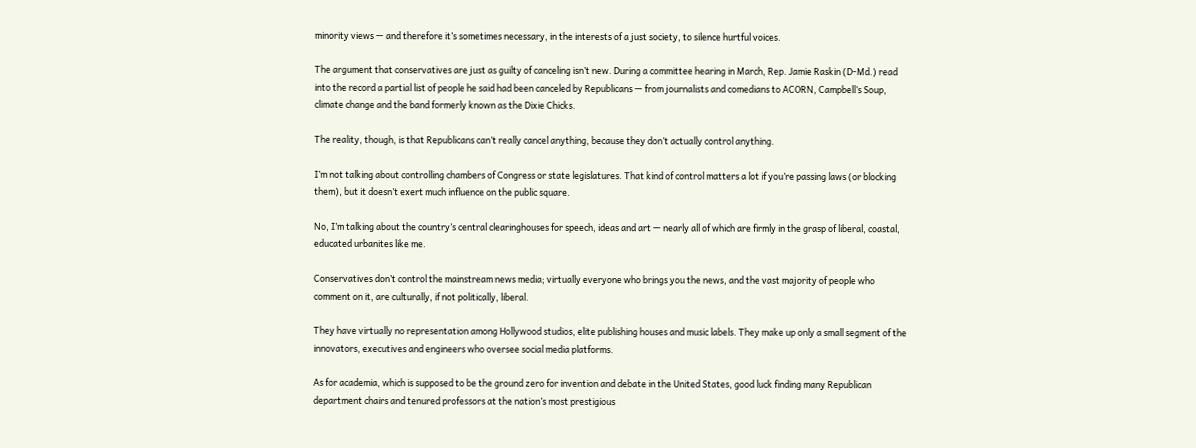minority views — and therefore it’s sometimes necessary, in the interests of a just society, to silence hurtful voices.

The argument that conservatives are just as guilty of canceling isn’t new. During a committee hearing in March, Rep. Jamie Raskin (D-Md.) read into the record a partial list of people he said had been canceled by Republicans — from journalists and comedians to ACORN, Campbell’s Soup, climate change and the band formerly known as the Dixie Chicks.

The reality, though, is that Republicans can’t really cancel anything, because they don’t actually control anything.

I’m not talking about controlling chambers of Congress or state legislatures. That kind of control matters a lot if you’re passing laws (or blocking them), but it doesn’t exert much influence on the public square.

No, I’m talking about the country’s central clearinghouses for speech, ideas and art — nearly all of which are firmly in the grasp of liberal, coastal, educated urbanites like me.

Conservatives don’t control the mainstream news media; virtually everyone who brings you the news, and the vast majority of people who comment on it, are culturally, if not politically, liberal.

They have virtually no representation among Hollywood studios, elite publishing houses and music labels. They make up only a small segment of the innovators, executives and engineers who oversee social media platforms.

As for academia, which is supposed to be the ground zero for invention and debate in the United States, good luck finding many Republican department chairs and tenured professors at the nation’s most prestigious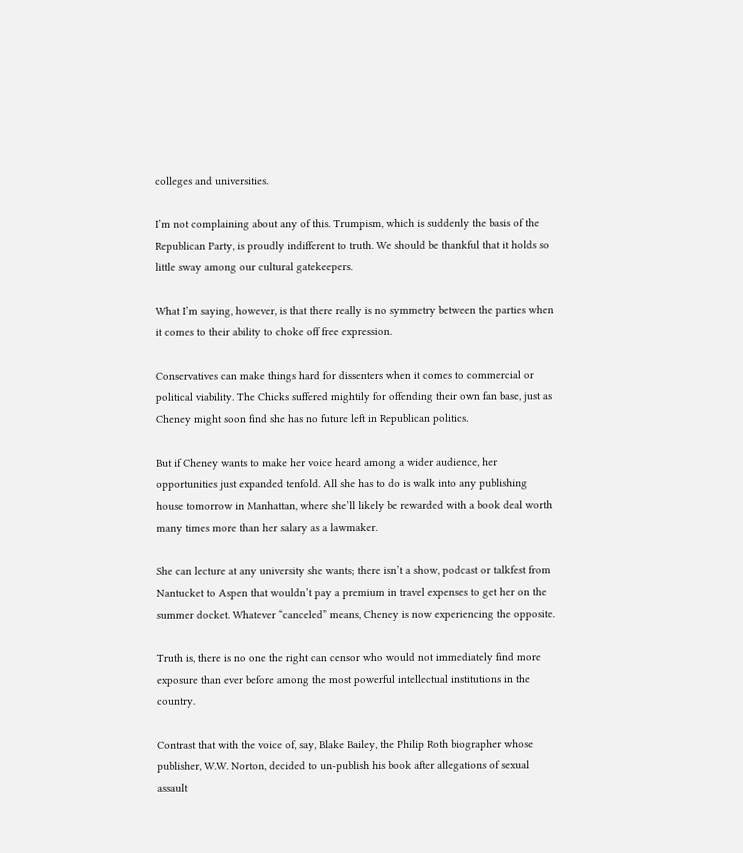colleges and universities.

I’m not complaining about any of this. Trumpism, which is suddenly the basis of the Republican Party, is proudly indifferent to truth. We should be thankful that it holds so little sway among our cultural gatekeepers.

What I’m saying, however, is that there really is no symmetry between the parties when it comes to their ability to choke off free expression.

Conservatives can make things hard for dissenters when it comes to commercial or political viability. The Chicks suffered mightily for offending their own fan base, just as Cheney might soon find she has no future left in Republican politics.

But if Cheney wants to make her voice heard among a wider audience, her opportunities just expanded tenfold. All she has to do is walk into any publishing house tomorrow in Manhattan, where she’ll likely be rewarded with a book deal worth many times more than her salary as a lawmaker.

She can lecture at any university she wants; there isn’t a show, podcast or talkfest from Nantucket to Aspen that wouldn’t pay a premium in travel expenses to get her on the summer docket. Whatever “canceled” means, Cheney is now experiencing the opposite.

Truth is, there is no one the right can censor who would not immediately find more exposure than ever before among the most powerful intellectual institutions in the country.

Contrast that with the voice of, say, Blake Bailey, the Philip Roth biographer whose publisher, W.W. Norton, decided to un-publish his book after allegations of sexual assault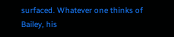surfaced. Whatever one thinks of Bailey, his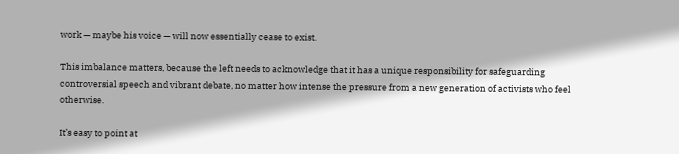work — maybe his voice — will now essentially cease to exist.

This imbalance matters, because the left needs to acknowledge that it has a unique responsibility for safeguarding controversial speech and vibrant debate, no matter how intense the pressure from a new generation of activists who feel otherwise.

It’s easy to point at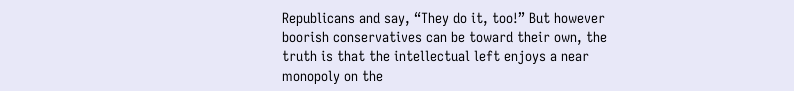Republicans and say, “They do it, too!” But however boorish conservatives can be toward their own, the truth is that the intellectual left enjoys a near monopoly on the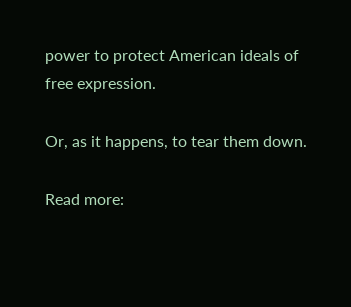power to protect American ideals of free expression.

Or, as it happens, to tear them down.

Read more: